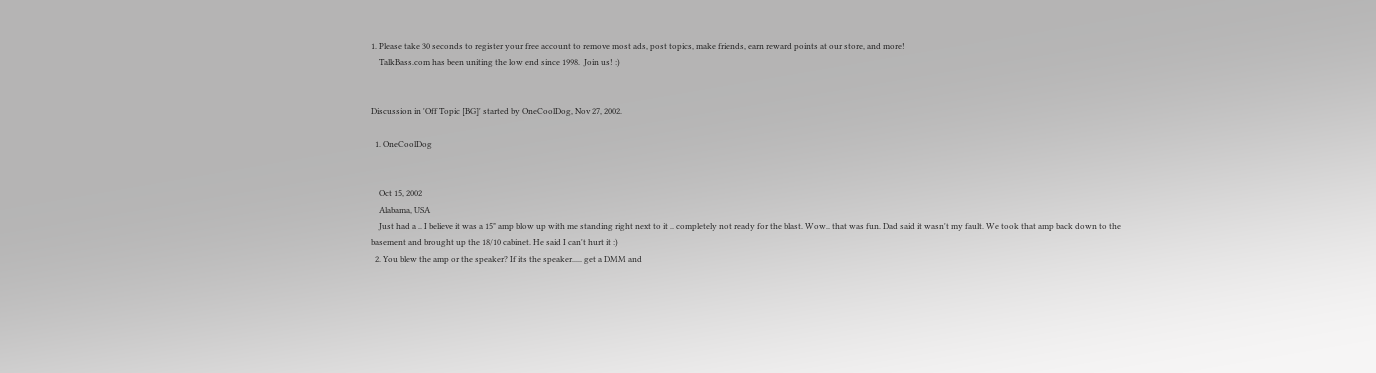1. Please take 30 seconds to register your free account to remove most ads, post topics, make friends, earn reward points at our store, and more!
    TalkBass.com has been uniting the low end since 1998.  Join us! :)


Discussion in 'Off Topic [BG]' started by OneCoolDog, Nov 27, 2002.

  1. OneCoolDog


    Oct 15, 2002
    Alabama, USA
    Just had a .. I believe it was a 15" amp blow up with me standing right next to it .. completely not ready for the blast. Wow.. that was fun. Dad said it wasn't my fault. We took that amp back down to the basement and brought up the 18/10 cabinet. He said I can't hurt it :)
  2. You blew the amp or the speaker? If its the speaker..... get a DMM and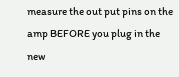measure the out put pins on the amp BEFORE you plug in the new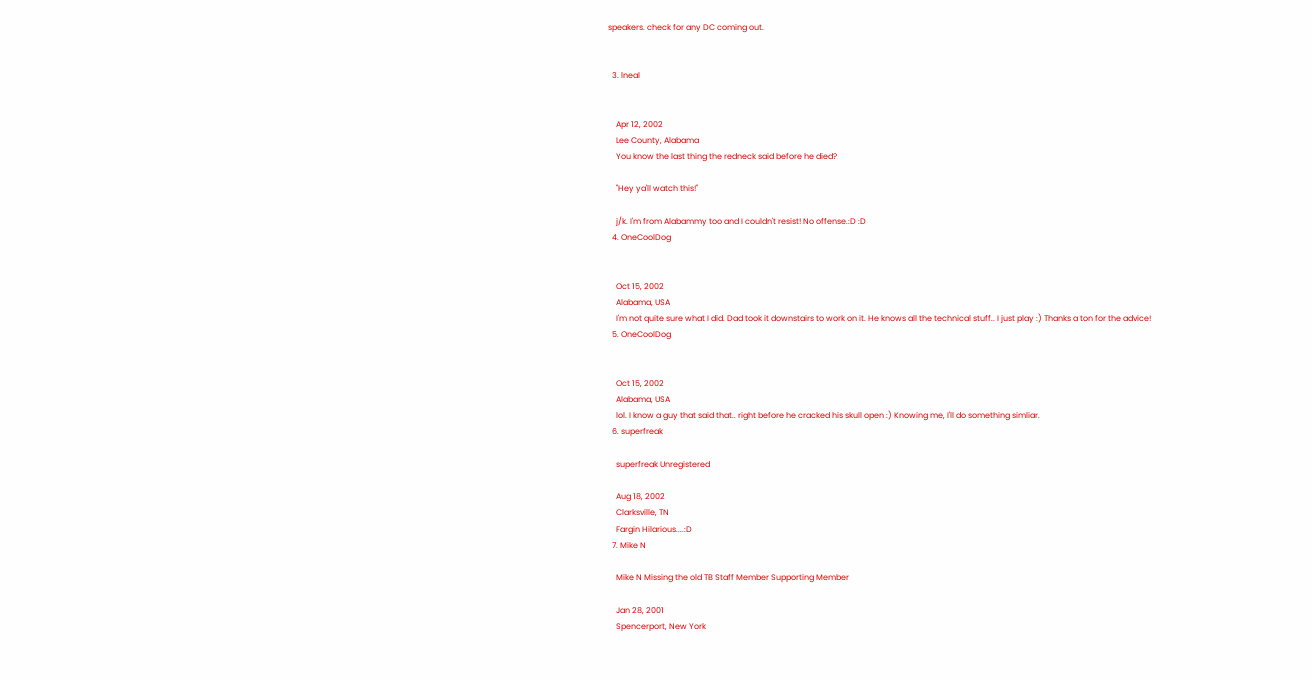speakers. check for any DC coming out.


  3. lneal


    Apr 12, 2002
    Lee County, Alabama
    You know the last thing the redneck said before he died?

    "Hey ya'll watch this!"

    j/k. I'm from Alabammy too and I couldn't resist! No offense.:D :D
  4. OneCoolDog


    Oct 15, 2002
    Alabama, USA
    I'm not quite sure what I did. Dad took it downstairs to work on it. He knows all the technical stuff.. I just play :) Thanks a ton for the advice!
  5. OneCoolDog


    Oct 15, 2002
    Alabama, USA
    lol. I know a guy that said that.. right before he cracked his skull open :) Knowing me, I'll do something simliar.
  6. superfreak

    superfreak Unregistered

    Aug 18, 2002
    Clarksville, TN
    Fargin Hilarious....:D
  7. Mike N

    Mike N Missing the old TB Staff Member Supporting Member

    Jan 28, 2001
    Spencerport, New York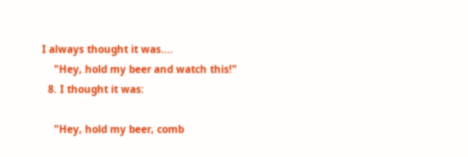I always thought it was....
    "Hey, hold my beer and watch this!"
  8. I thought it was:

    "Hey, hold my beer, comb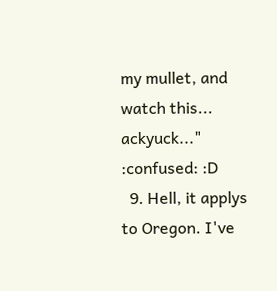my mullet, and watch this... ackyuck..." :confused: :D
  9. Hell, it applys to Oregon. I've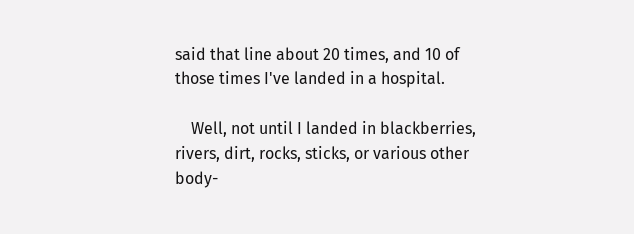said that line about 20 times, and 10 of those times I've landed in a hospital.

    Well, not until I landed in blackberries, rivers, dirt, rocks, sticks, or various other body-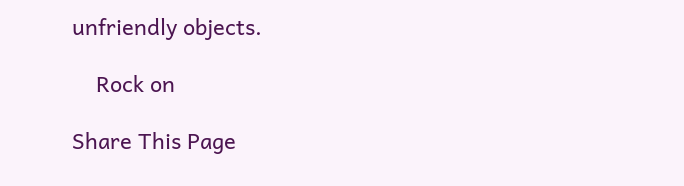unfriendly objects.

    Rock on

Share This Page